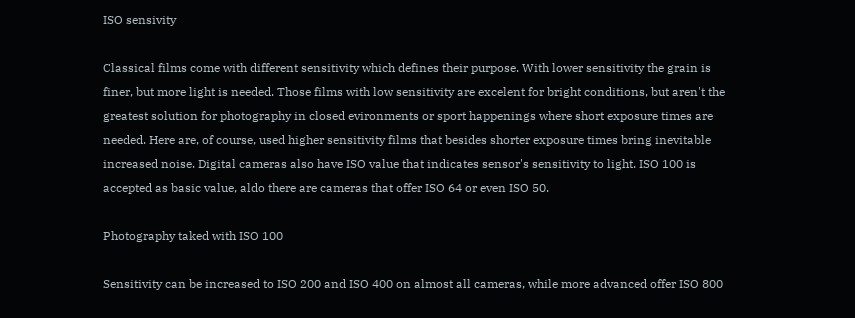ISO sensivity

Classical films come with different sensitivity which defines their purpose. With lower sensitivity the grain is finer, but more light is needed. Those films with low sensitivity are excelent for bright conditions, but aren't the greatest solution for photography in closed evironments or sport happenings where short exposure times are needed. Here are, of course, used higher sensitivity films that besides shorter exposure times bring inevitable increased noise. Digital cameras also have ISO value that indicates sensor's sensitivity to light. ISO 100 is accepted as basic value, aldo there are cameras that offer ISO 64 or even ISO 50.

Photography taked with ISO 100

Sensitivity can be increased to ISO 200 and ISO 400 on almost all cameras, while more advanced offer ISO 800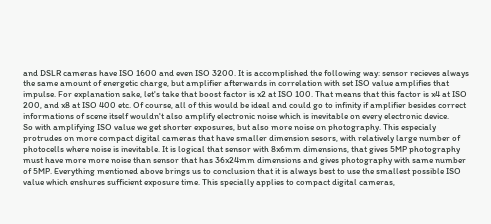and DSLR cameras have ISO 1600 and even ISO 3200. It is accomplished the following way: sensor recieves always the same amount of energetic charge, but amplifier afterwards in correlation with set ISO value amplifies that impulse. For explanation sake, let's take that boost factor is x2 at ISO 100. That means that this factor is x4 at ISO 200, and x8 at ISO 400 etc. Of course, all of this would be ideal and could go to infinity if amplifier besides correct informations of scene itself wouldn't also amplify electronic noise which is inevitable on every electronic device.
So with amplifying ISO value we get shorter exposures, but also more noise on photography. This especialy protrudes on more compact digital cameras that have smaller dimension sesors, with relatively large number of photocells where noise is inevitable. It is logical that sensor with 8x6mm dimensions, that gives 5MP photography must have more more noise than sensor that has 36x24mm dimensions and gives photography with same number of 5MP. Everything mentioned above brings us to conclusion that it is always best to use the smallest possible ISO value which enshures sufficient exposure time. This specially applies to compact digital cameras,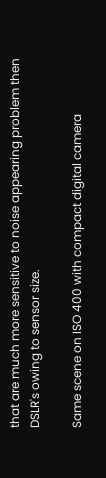that are much more sensitive to noise appearing problem then DSLR's owing to sensor size.

Same scene on ISO 400 with compact digital camera